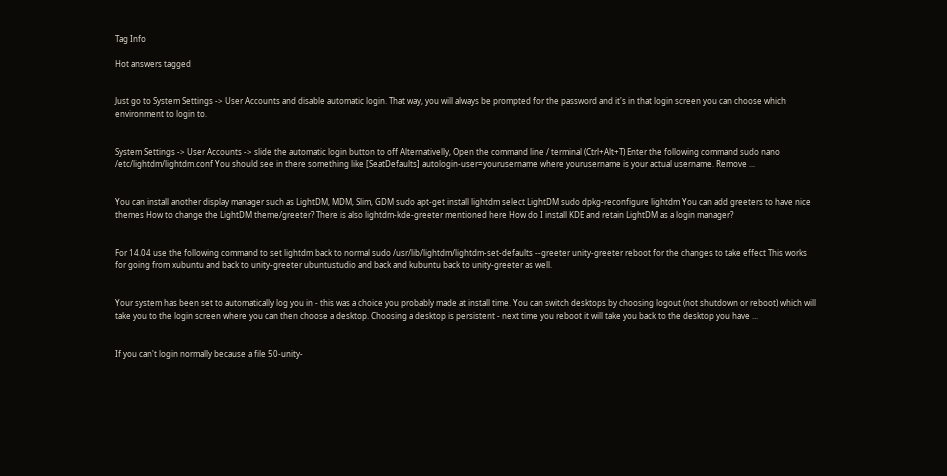Tag Info

Hot answers tagged


Just go to System Settings -> User Accounts and disable automatic login. That way, you will always be prompted for the password and it's in that login screen you can choose which environment to login to.


System Settings -> User Accounts -> slide the automatic login button to off Alternativelly, Open the command line / terminal (Ctrl+Alt+T) Enter the following command sudo nano /etc/lightdm/lightdm.conf You should see in there something like [SeatDefaults] autologin-user=yourusername where yourusername is your actual username. Remove ...


You can install another display manager such as LightDM, MDM, Slim, GDM sudo apt-get install lightdm select LightDM sudo dpkg-reconfigure lightdm You can add greeters to have nice themes How to change the LightDM theme/greeter? There is also lightdm-kde-greeter mentioned here How do I install KDE and retain LightDM as a login manager?


For 14.04 use the following command to set lightdm back to normal sudo /usr/lib/lightdm/lightdm-set-defaults --greeter unity-greeter reboot for the changes to take effect This works for going from xubuntu and back to unity-greeter ubuntustudio and back and kubuntu back to unity-greeter as well.


Your system has been set to automatically log you in - this was a choice you probably made at install time. You can switch desktops by choosing logout (not shutdown or reboot) which will take you to the login screen where you can then choose a desktop. Choosing a desktop is persistent - next time you reboot it will take you back to the desktop you have ...


If you can't login normally because a file 50-unity-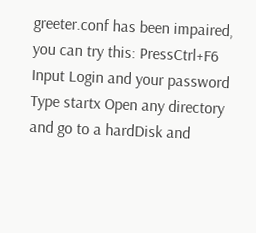greeter.conf has been impaired, you can try this: PressCtrl+F6 Input Login and your password Type startx Open any directory and go to a hardDisk and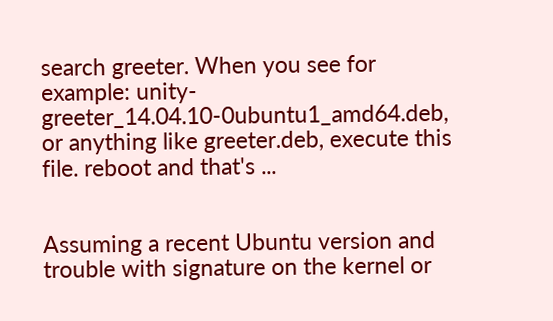search greeter. When you see for example: unity-greeter_14.04.10-0ubuntu1_amd64.deb, or anything like greeter.deb, execute this file. reboot and that's ...


Assuming a recent Ubuntu version and trouble with signature on the kernel or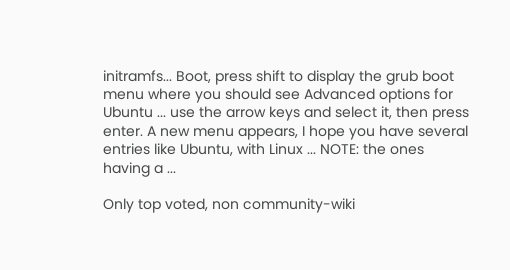initramfs... Boot, press shift to display the grub boot menu where you should see Advanced options for Ubuntu ... use the arrow keys and select it, then press enter. A new menu appears, I hope you have several entries like Ubuntu, with Linux ... NOTE: the ones having a ...

Only top voted, non community-wiki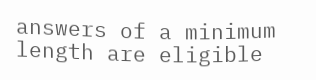answers of a minimum length are eligible